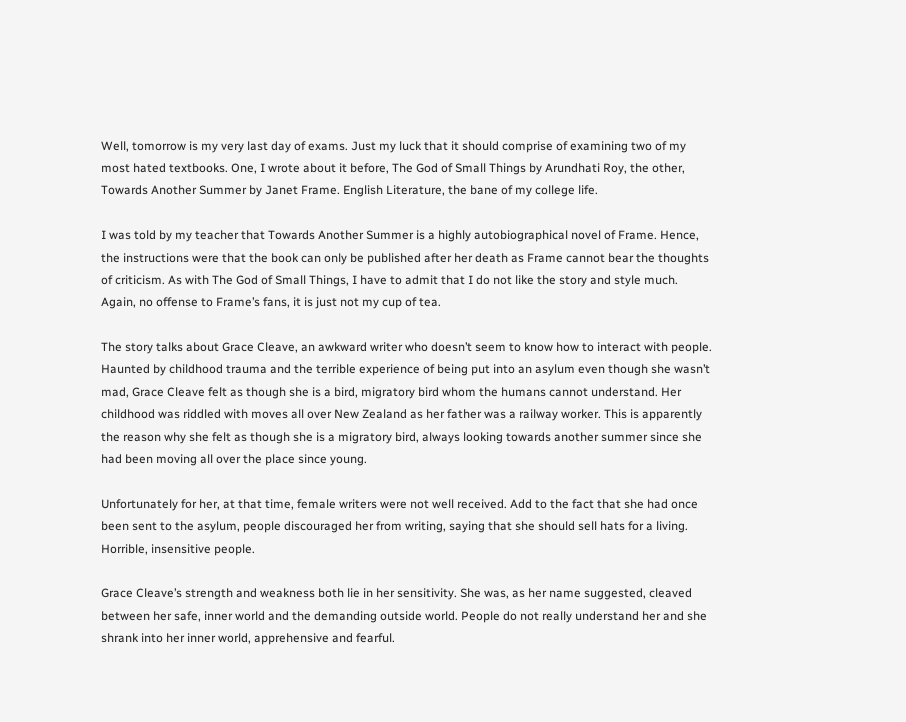Well, tomorrow is my very last day of exams. Just my luck that it should comprise of examining two of my most hated textbooks. One, I wrote about it before, The God of Small Things by Arundhati Roy, the other, Towards Another Summer by Janet Frame. English Literature, the bane of my college life.

I was told by my teacher that Towards Another Summer is a highly autobiographical novel of Frame. Hence, the instructions were that the book can only be published after her death as Frame cannot bear the thoughts of criticism. As with The God of Small Things, I have to admit that I do not like the story and style much. Again, no offense to Frame’s fans, it is just not my cup of tea.

The story talks about Grace Cleave, an awkward writer who doesn’t seem to know how to interact with people. Haunted by childhood trauma and the terrible experience of being put into an asylum even though she wasn’t mad, Grace Cleave felt as though she is a bird, migratory bird whom the humans cannot understand. Her childhood was riddled with moves all over New Zealand as her father was a railway worker. This is apparently the reason why she felt as though she is a migratory bird, always looking towards another summer since she had been moving all over the place since young.

Unfortunately for her, at that time, female writers were not well received. Add to the fact that she had once been sent to the asylum, people discouraged her from writing, saying that she should sell hats for a living. Horrible, insensitive people.

Grace Cleave’s strength and weakness both lie in her sensitivity. She was, as her name suggested, cleaved between her safe, inner world and the demanding outside world. People do not really understand her and she shrank into her inner world, apprehensive and fearful.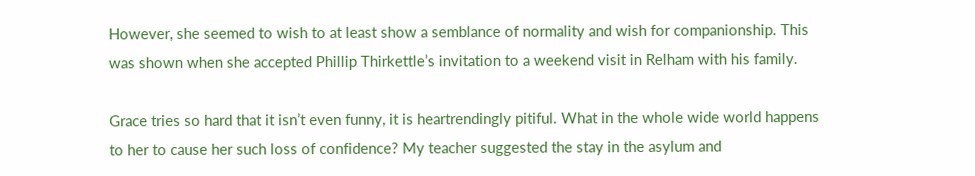However, she seemed to wish to at least show a semblance of normality and wish for companionship. This was shown when she accepted Phillip Thirkettle’s invitation to a weekend visit in Relham with his family.

Grace tries so hard that it isn’t even funny, it is heartrendingly pitiful. What in the whole wide world happens to her to cause her such loss of confidence? My teacher suggested the stay in the asylum and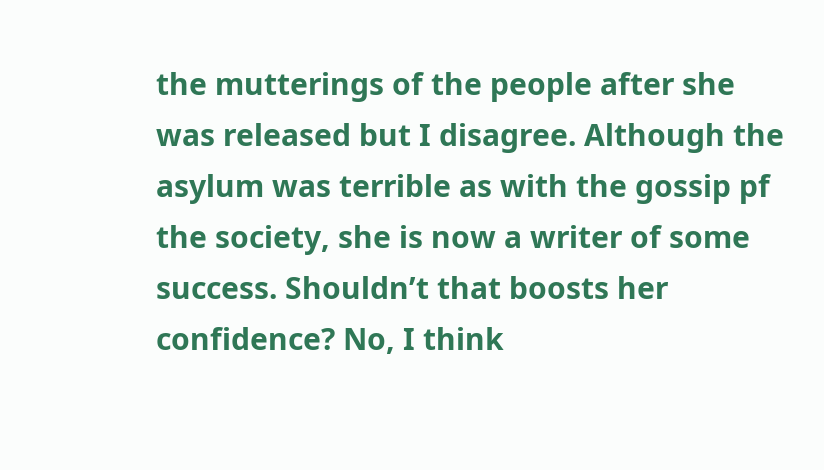the mutterings of the people after she was released but I disagree. Although the asylum was terrible as with the gossip pf the society, she is now a writer of some success. Shouldn’t that boosts her confidence? No, I think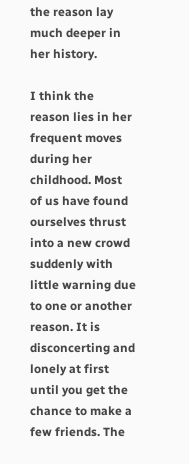the reason lay much deeper in her history.

I think the reason lies in her frequent moves during her childhood. Most of us have found ourselves thrust into a new crowd suddenly with little warning due to one or another reason. It is disconcerting and lonely at first until you get the chance to make a few friends. The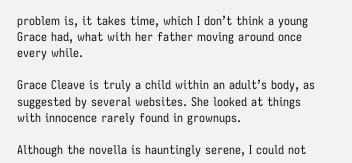problem is, it takes time, which I don’t think a young Grace had, what with her father moving around once every while.

Grace Cleave is truly a child within an adult’s body, as suggested by several websites. She looked at things with innocence rarely found in grownups.

Although the novella is hauntingly serene, I could not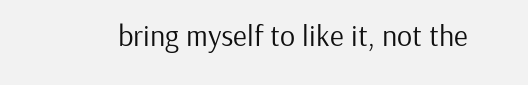bring myself to like it, not the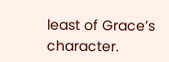least of Grace’s character.